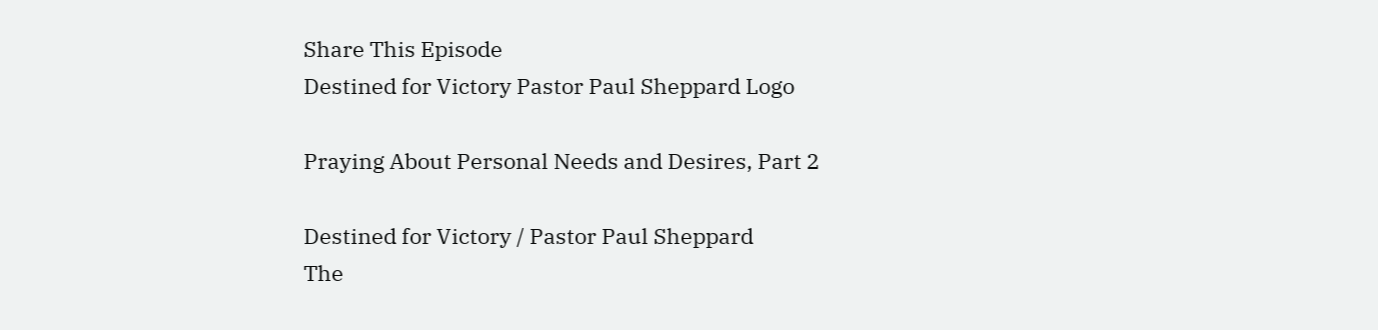Share This Episode
Destined for Victory Pastor Paul Sheppard Logo

Praying About Personal Needs and Desires, Part 2

Destined for Victory / Pastor Paul Sheppard
The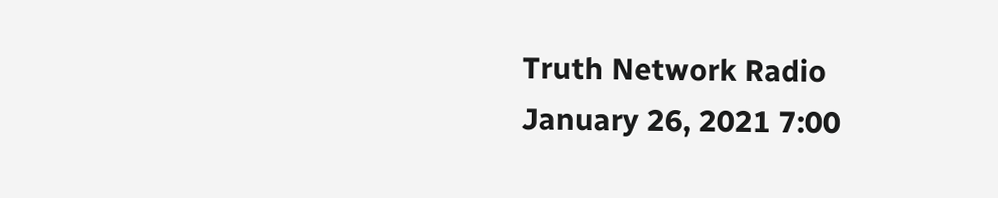Truth Network Radio
January 26, 2021 7:00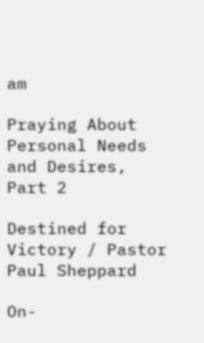am

Praying About Personal Needs and Desires, Part 2

Destined for Victory / Pastor Paul Sheppard

On-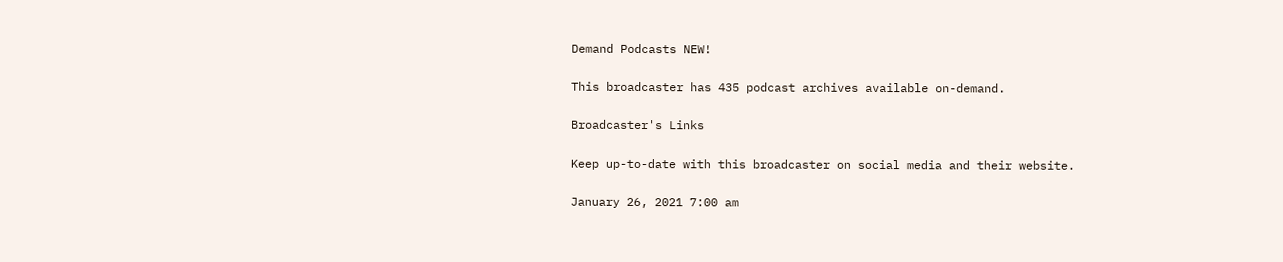Demand Podcasts NEW!

This broadcaster has 435 podcast archives available on-demand.

Broadcaster's Links

Keep up-to-date with this broadcaster on social media and their website.

January 26, 2021 7:00 am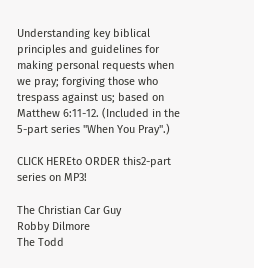Understanding key biblical principles and guidelines for making personal requests when we pray; forgiving those who trespass against us; based on Matthew 6:11-12. (Included in the 5-part series "When You Pray".)

CLICK HEREto ORDER this2-part series on MP3!

The Christian Car Guy
Robby Dilmore
The Todd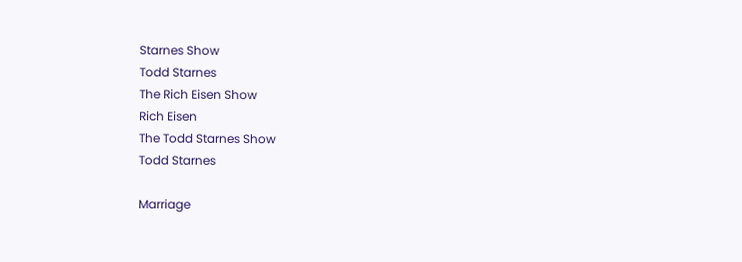Starnes Show
Todd Starnes
The Rich Eisen Show
Rich Eisen
The Todd Starnes Show
Todd Starnes

Marriage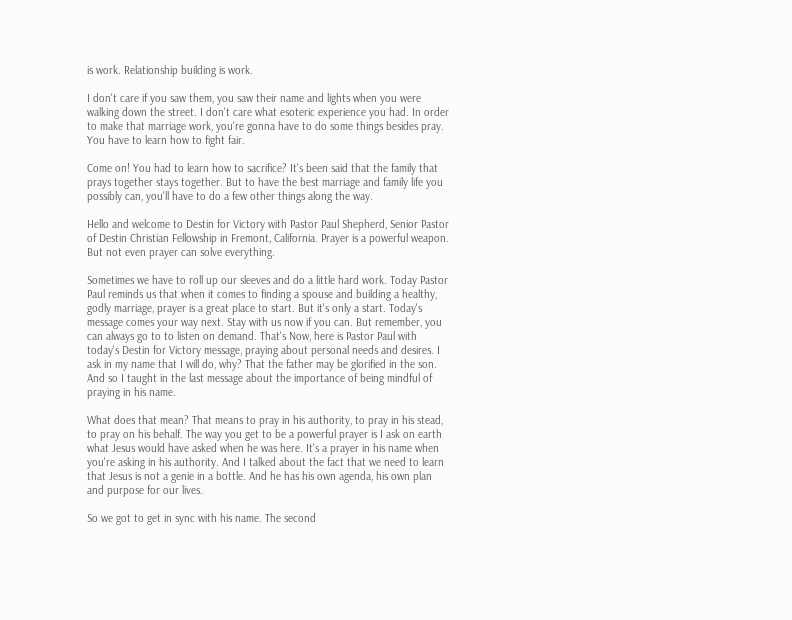is work. Relationship building is work.

I don't care if you saw them, you saw their name and lights when you were walking down the street. I don't care what esoteric experience you had. In order to make that marriage work, you're gonna have to do some things besides pray. You have to learn how to fight fair.

Come on! You had to learn how to sacrifice? It's been said that the family that prays together stays together. But to have the best marriage and family life you possibly can, you'll have to do a few other things along the way.

Hello and welcome to Destin for Victory with Pastor Paul Shepherd, Senior Pastor of Destin Christian Fellowship in Fremont, California. Prayer is a powerful weapon. But not even prayer can solve everything.

Sometimes we have to roll up our sleeves and do a little hard work. Today Pastor Paul reminds us that when it comes to finding a spouse and building a healthy, godly marriage, prayer is a great place to start. But it's only a start. Today's message comes your way next. Stay with us now if you can. But remember, you can always go to to listen on demand. That's Now, here is Pastor Paul with today's Destin for Victory message, praying about personal needs and desires. I ask in my name that I will do, why? That the father may be glorified in the son. And so I taught in the last message about the importance of being mindful of praying in his name.

What does that mean? That means to pray in his authority, to pray in his stead, to pray on his behalf. The way you get to be a powerful prayer is I ask on earth what Jesus would have asked when he was here. It's a prayer in his name when you're asking in his authority. And I talked about the fact that we need to learn that Jesus is not a genie in a bottle. And he has his own agenda, his own plan and purpose for our lives.

So we got to get in sync with his name. The second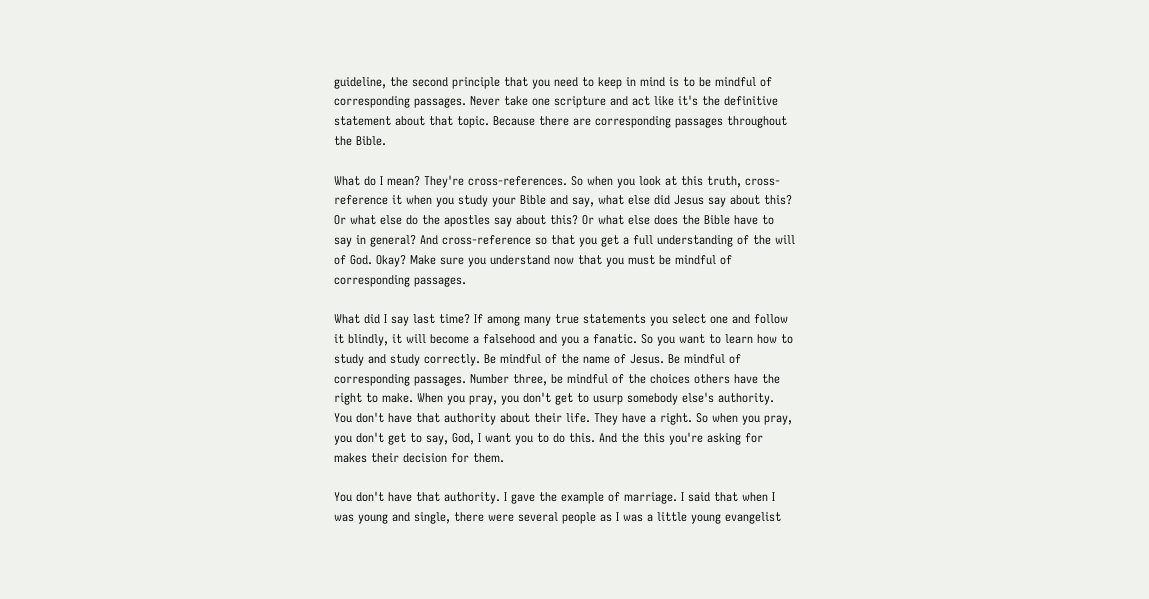guideline, the second principle that you need to keep in mind is to be mindful of corresponding passages. Never take one scripture and act like it's the definitive statement about that topic. Because there are corresponding passages throughout the Bible.

What do I mean? They're cross-references. So when you look at this truth, cross-reference it when you study your Bible and say, what else did Jesus say about this? Or what else do the apostles say about this? Or what else does the Bible have to say in general? And cross-reference so that you get a full understanding of the will of God. Okay? Make sure you understand now that you must be mindful of corresponding passages.

What did I say last time? If among many true statements you select one and follow it blindly, it will become a falsehood and you a fanatic. So you want to learn how to study and study correctly. Be mindful of the name of Jesus. Be mindful of corresponding passages. Number three, be mindful of the choices others have the right to make. When you pray, you don't get to usurp somebody else's authority. You don't have that authority about their life. They have a right. So when you pray, you don't get to say, God, I want you to do this. And the this you're asking for makes their decision for them.

You don't have that authority. I gave the example of marriage. I said that when I was young and single, there were several people as I was a little young evangelist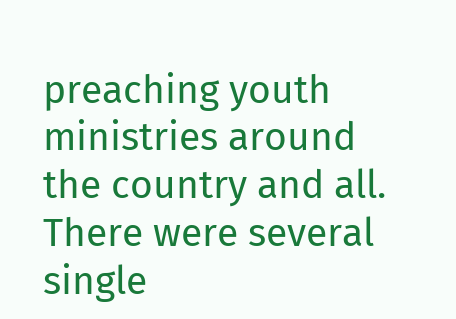preaching youth ministries around the country and all. There were several single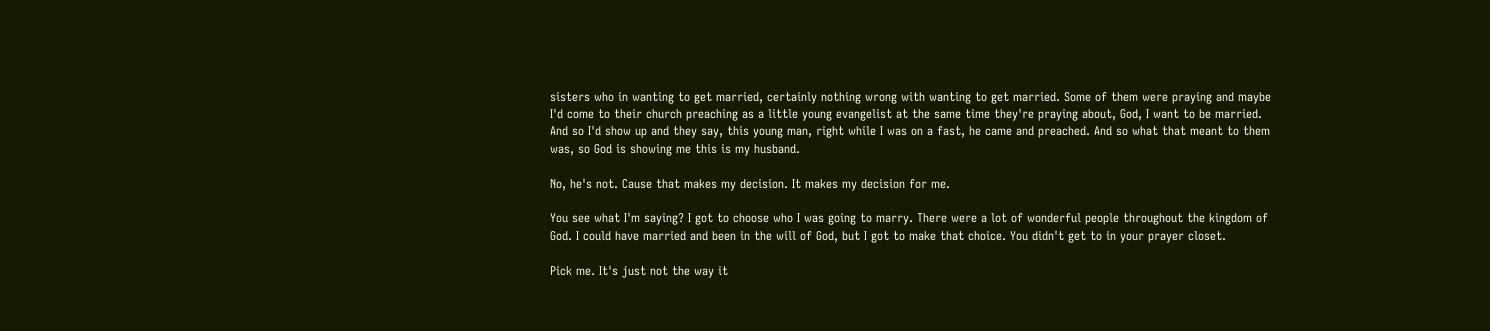sisters who in wanting to get married, certainly nothing wrong with wanting to get married. Some of them were praying and maybe I'd come to their church preaching as a little young evangelist at the same time they're praying about, God, I want to be married. And so I'd show up and they say, this young man, right while I was on a fast, he came and preached. And so what that meant to them was, so God is showing me this is my husband.

No, he's not. Cause that makes my decision. It makes my decision for me.

You see what I'm saying? I got to choose who I was going to marry. There were a lot of wonderful people throughout the kingdom of God. I could have married and been in the will of God, but I got to make that choice. You didn't get to in your prayer closet.

Pick me. It's just not the way it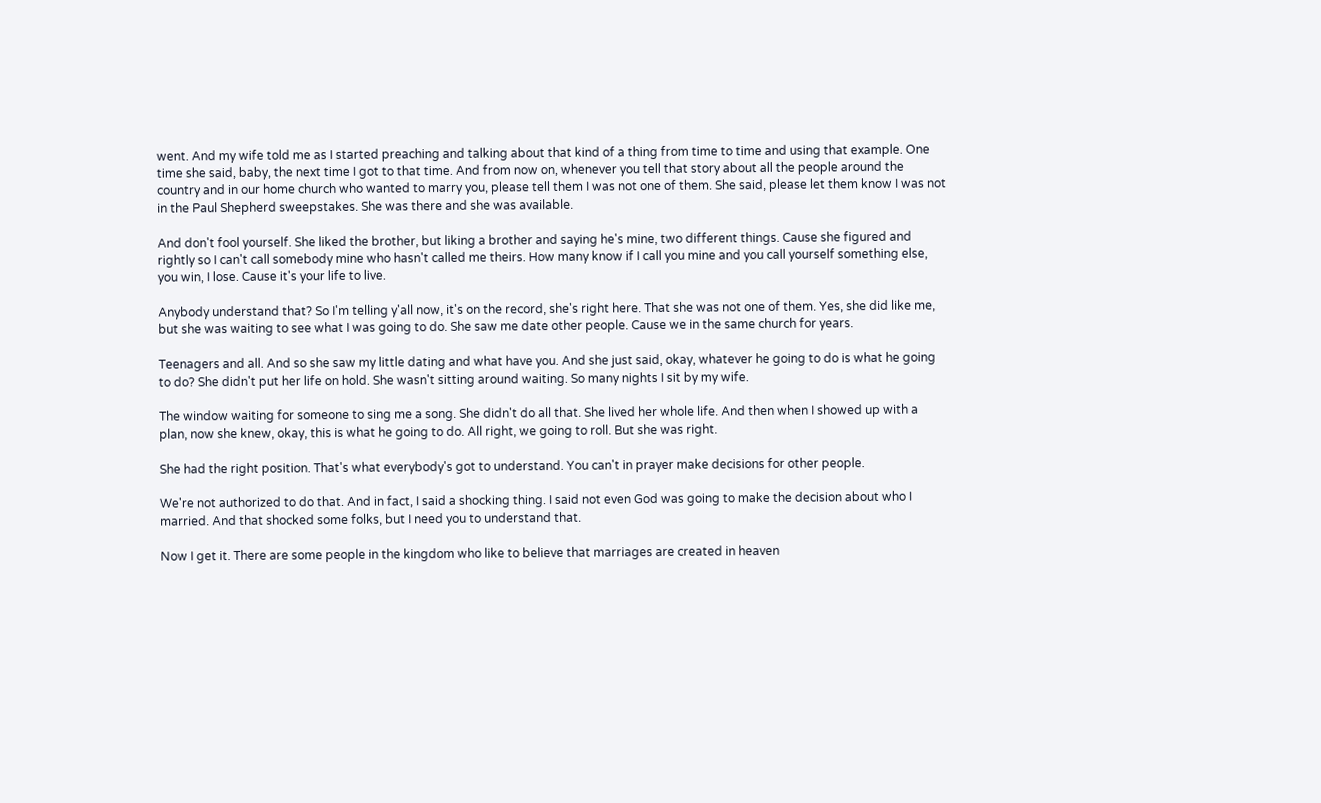went. And my wife told me as I started preaching and talking about that kind of a thing from time to time and using that example. One time she said, baby, the next time I got to that time. And from now on, whenever you tell that story about all the people around the country and in our home church who wanted to marry you, please tell them I was not one of them. She said, please let them know I was not in the Paul Shepherd sweepstakes. She was there and she was available.

And don't fool yourself. She liked the brother, but liking a brother and saying he's mine, two different things. Cause she figured and rightly so I can't call somebody mine who hasn't called me theirs. How many know if I call you mine and you call yourself something else, you win, I lose. Cause it's your life to live.

Anybody understand that? So I'm telling y'all now, it's on the record, she's right here. That she was not one of them. Yes, she did like me, but she was waiting to see what I was going to do. She saw me date other people. Cause we in the same church for years.

Teenagers and all. And so she saw my little dating and what have you. And she just said, okay, whatever he going to do is what he going to do? She didn't put her life on hold. She wasn't sitting around waiting. So many nights I sit by my wife.

The window waiting for someone to sing me a song. She didn't do all that. She lived her whole life. And then when I showed up with a plan, now she knew, okay, this is what he going to do. All right, we going to roll. But she was right.

She had the right position. That's what everybody's got to understand. You can't in prayer make decisions for other people.

We're not authorized to do that. And in fact, I said a shocking thing. I said not even God was going to make the decision about who I married. And that shocked some folks, but I need you to understand that.

Now I get it. There are some people in the kingdom who like to believe that marriages are created in heaven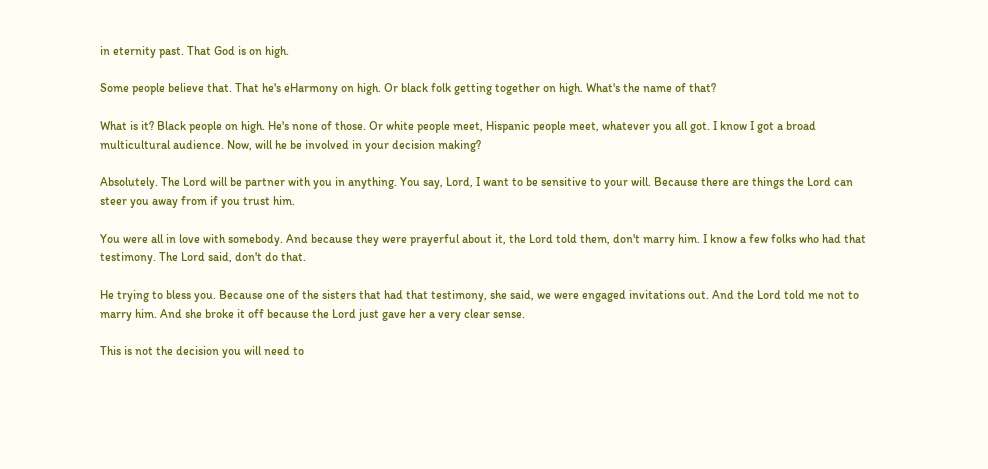in eternity past. That God is on high.

Some people believe that. That he's eHarmony on high. Or black folk getting together on high. What's the name of that?

What is it? Black people on high. He's none of those. Or white people meet, Hispanic people meet, whatever you all got. I know I got a broad multicultural audience. Now, will he be involved in your decision making?

Absolutely. The Lord will be partner with you in anything. You say, Lord, I want to be sensitive to your will. Because there are things the Lord can steer you away from if you trust him.

You were all in love with somebody. And because they were prayerful about it, the Lord told them, don't marry him. I know a few folks who had that testimony. The Lord said, don't do that.

He trying to bless you. Because one of the sisters that had that testimony, she said, we were engaged invitations out. And the Lord told me not to marry him. And she broke it off because the Lord just gave her a very clear sense.

This is not the decision you will need to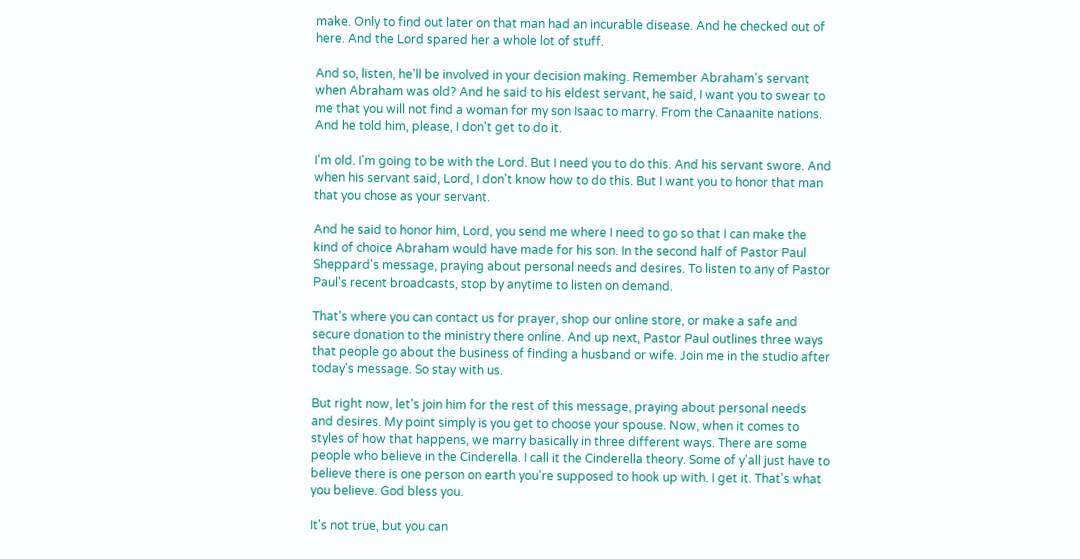make. Only to find out later on that man had an incurable disease. And he checked out of here. And the Lord spared her a whole lot of stuff.

And so, listen, he'll be involved in your decision making. Remember Abraham's servant when Abraham was old? And he said to his eldest servant, he said, I want you to swear to me that you will not find a woman for my son Isaac to marry. From the Canaanite nations. And he told him, please, I don't get to do it.

I'm old. I'm going to be with the Lord. But I need you to do this. And his servant swore. And when his servant said, Lord, I don't know how to do this. But I want you to honor that man that you chose as your servant.

And he said to honor him, Lord, you send me where I need to go so that I can make the kind of choice Abraham would have made for his son. In the second half of Pastor Paul Sheppard's message, praying about personal needs and desires. To listen to any of Pastor Paul's recent broadcasts, stop by anytime to listen on demand.

That's where you can contact us for prayer, shop our online store, or make a safe and secure donation to the ministry there online. And up next, Pastor Paul outlines three ways that people go about the business of finding a husband or wife. Join me in the studio after today's message. So stay with us.

But right now, let's join him for the rest of this message, praying about personal needs and desires. My point simply is you get to choose your spouse. Now, when it comes to styles of how that happens, we marry basically in three different ways. There are some people who believe in the Cinderella. I call it the Cinderella theory. Some of y'all just have to believe there is one person on earth you're supposed to hook up with. I get it. That's what you believe. God bless you.

It's not true, but you can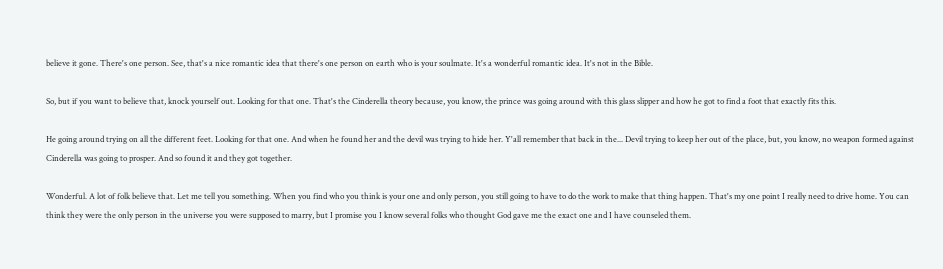believe it gone. There's one person. See, that's a nice romantic idea that there's one person on earth who is your soulmate. It's a wonderful romantic idea. It's not in the Bible.

So, but if you want to believe that, knock yourself out. Looking for that one. That's the Cinderella theory because, you know, the prince was going around with this glass slipper and how he got to find a foot that exactly fits this.

He going around trying on all the different feet. Looking for that one. And when he found her and the devil was trying to hide her. Y'all remember that back in the... Devil trying to keep her out of the place, but, you know, no weapon formed against Cinderella was going to prosper. And so found it and they got together.

Wonderful. A lot of folk believe that. Let me tell you something. When you find who you think is your one and only person, you still going to have to do the work to make that thing happen. That's my one point I really need to drive home. You can think they were the only person in the universe you were supposed to marry, but I promise you I know several folks who thought God gave me the exact one and I have counseled them.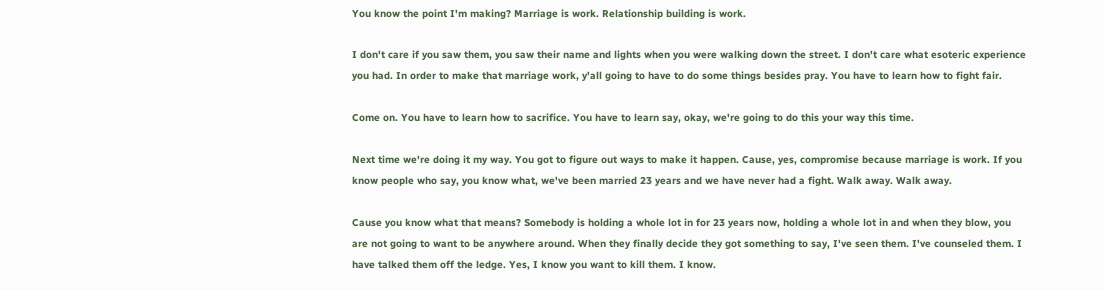You know the point I'm making? Marriage is work. Relationship building is work.

I don't care if you saw them, you saw their name and lights when you were walking down the street. I don't care what esoteric experience you had. In order to make that marriage work, y'all going to have to do some things besides pray. You have to learn how to fight fair.

Come on. You have to learn how to sacrifice. You have to learn say, okay, we're going to do this your way this time.

Next time we're doing it my way. You got to figure out ways to make it happen. Cause, yes, compromise because marriage is work. If you know people who say, you know what, we've been married 23 years and we have never had a fight. Walk away. Walk away.

Cause you know what that means? Somebody is holding a whole lot in for 23 years now, holding a whole lot in and when they blow, you are not going to want to be anywhere around. When they finally decide they got something to say, I've seen them. I've counseled them. I have talked them off the ledge. Yes, I know you want to kill them. I know.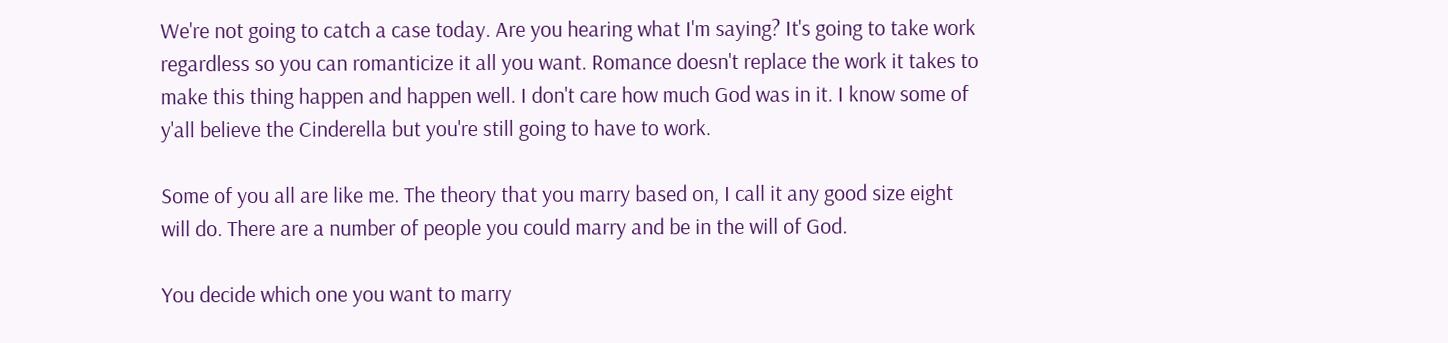We're not going to catch a case today. Are you hearing what I'm saying? It's going to take work regardless so you can romanticize it all you want. Romance doesn't replace the work it takes to make this thing happen and happen well. I don't care how much God was in it. I know some of y'all believe the Cinderella but you're still going to have to work.

Some of you all are like me. The theory that you marry based on, I call it any good size eight will do. There are a number of people you could marry and be in the will of God.

You decide which one you want to marry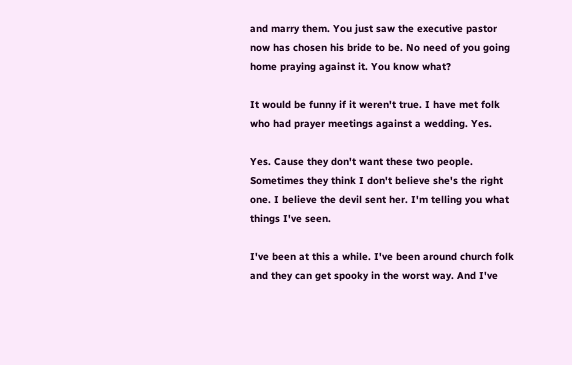and marry them. You just saw the executive pastor now has chosen his bride to be. No need of you going home praying against it. You know what?

It would be funny if it weren't true. I have met folk who had prayer meetings against a wedding. Yes.

Yes. Cause they don't want these two people. Sometimes they think I don't believe she's the right one. I believe the devil sent her. I'm telling you what things I've seen.

I've been at this a while. I've been around church folk and they can get spooky in the worst way. And I've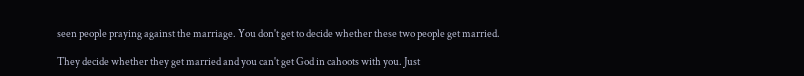seen people praying against the marriage. You don't get to decide whether these two people get married.

They decide whether they get married and you can't get God in cahoots with you. Just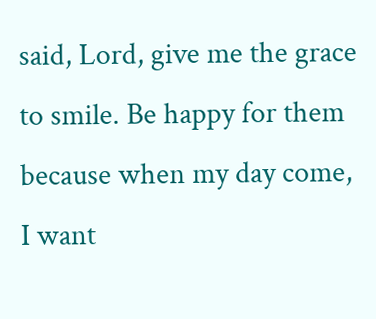said, Lord, give me the grace to smile. Be happy for them because when my day come, I want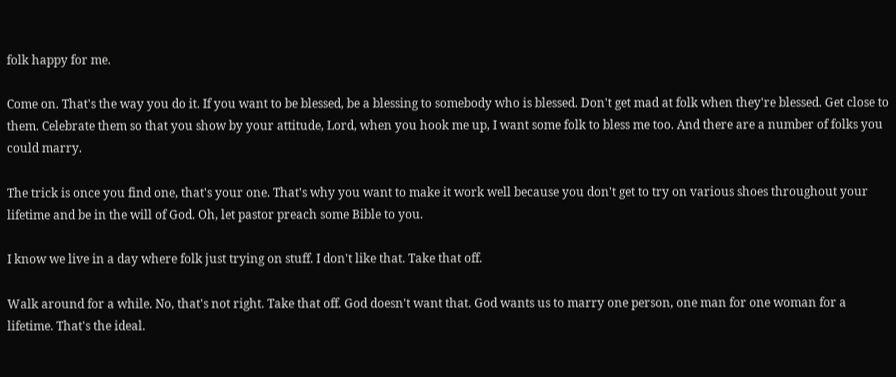folk happy for me.

Come on. That's the way you do it. If you want to be blessed, be a blessing to somebody who is blessed. Don't get mad at folk when they're blessed. Get close to them. Celebrate them so that you show by your attitude, Lord, when you hook me up, I want some folk to bless me too. And there are a number of folks you could marry.

The trick is once you find one, that's your one. That's why you want to make it work well because you don't get to try on various shoes throughout your lifetime and be in the will of God. Oh, let pastor preach some Bible to you.

I know we live in a day where folk just trying on stuff. I don't like that. Take that off.

Walk around for a while. No, that's not right. Take that off. God doesn't want that. God wants us to marry one person, one man for one woman for a lifetime. That's the ideal.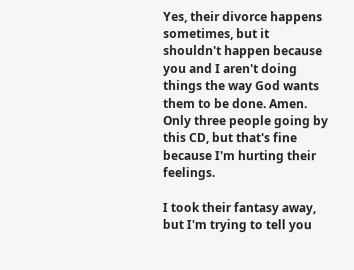Yes, their divorce happens sometimes, but it shouldn't happen because you and I aren't doing things the way God wants them to be done. Amen. Only three people going by this CD, but that's fine because I'm hurting their feelings.

I took their fantasy away, but I'm trying to tell you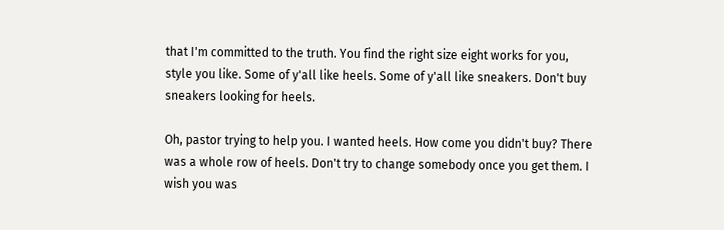that I'm committed to the truth. You find the right size eight works for you, style you like. Some of y'all like heels. Some of y'all like sneakers. Don't buy sneakers looking for heels.

Oh, pastor trying to help you. I wanted heels. How come you didn't buy? There was a whole row of heels. Don't try to change somebody once you get them. I wish you was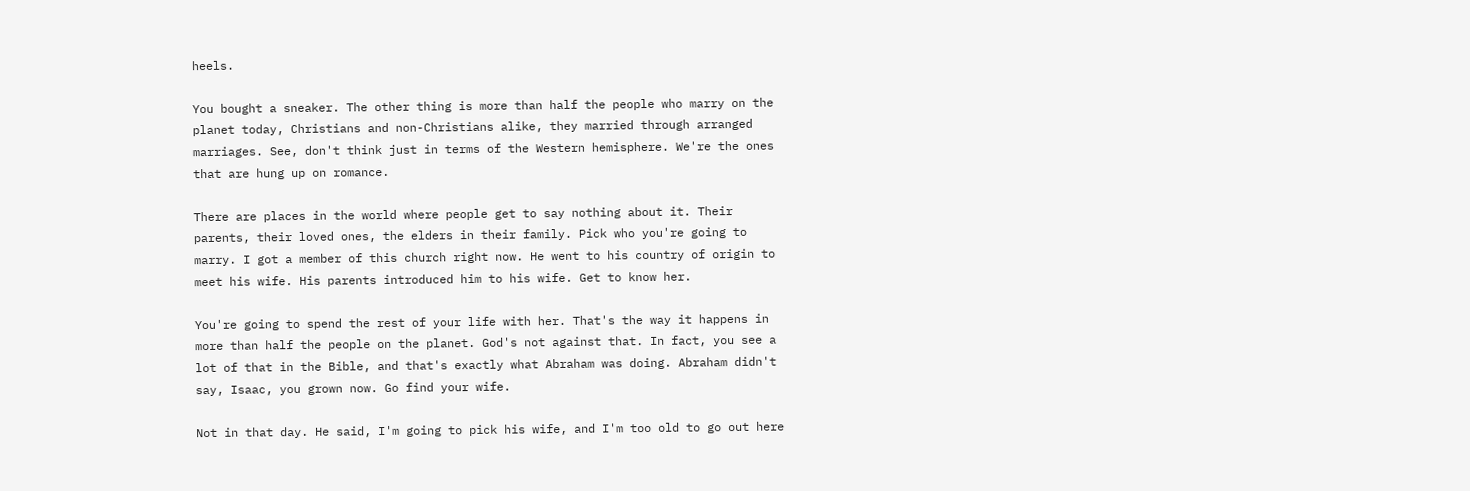heels.

You bought a sneaker. The other thing is more than half the people who marry on the planet today, Christians and non-Christians alike, they married through arranged marriages. See, don't think just in terms of the Western hemisphere. We're the ones that are hung up on romance.

There are places in the world where people get to say nothing about it. Their parents, their loved ones, the elders in their family. Pick who you're going to marry. I got a member of this church right now. He went to his country of origin to meet his wife. His parents introduced him to his wife. Get to know her.

You're going to spend the rest of your life with her. That's the way it happens in more than half the people on the planet. God's not against that. In fact, you see a lot of that in the Bible, and that's exactly what Abraham was doing. Abraham didn't say, Isaac, you grown now. Go find your wife.

Not in that day. He said, I'm going to pick his wife, and I'm too old to go out here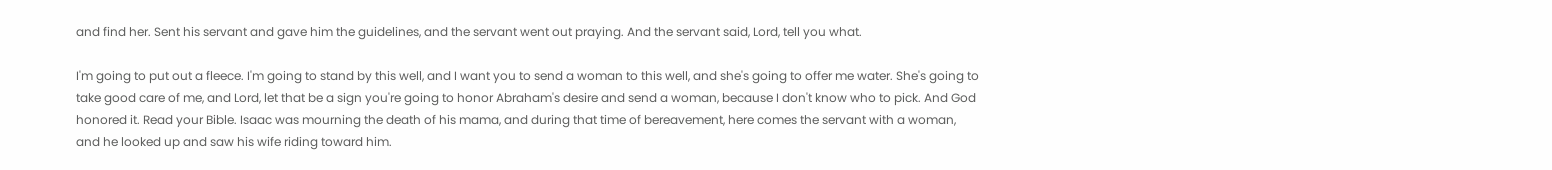and find her. Sent his servant and gave him the guidelines, and the servant went out praying. And the servant said, Lord, tell you what.

I'm going to put out a fleece. I'm going to stand by this well, and I want you to send a woman to this well, and she's going to offer me water. She's going to take good care of me, and Lord, let that be a sign you're going to honor Abraham's desire and send a woman, because I don't know who to pick. And God honored it. Read your Bible. Isaac was mourning the death of his mama, and during that time of bereavement, here comes the servant with a woman, and he looked up and saw his wife riding toward him.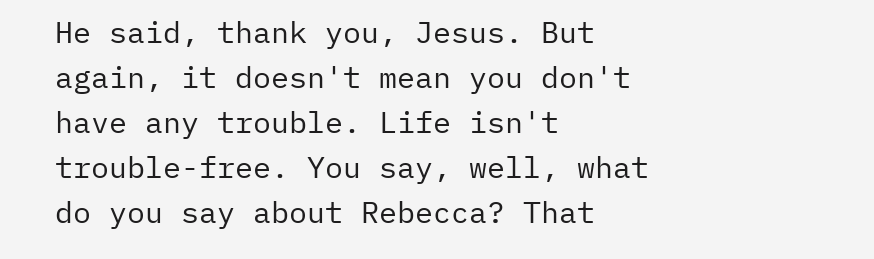He said, thank you, Jesus. But again, it doesn't mean you don't have any trouble. Life isn't trouble-free. You say, well, what do you say about Rebecca? That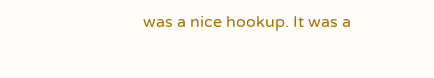was a nice hookup. It was a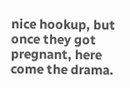nice hookup, but once they got pregnant, here come the drama.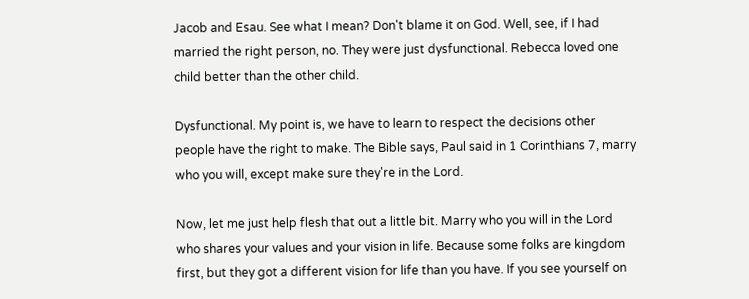Jacob and Esau. See what I mean? Don't blame it on God. Well, see, if I had married the right person, no. They were just dysfunctional. Rebecca loved one child better than the other child.

Dysfunctional. My point is, we have to learn to respect the decisions other people have the right to make. The Bible says, Paul said in 1 Corinthians 7, marry who you will, except make sure they're in the Lord.

Now, let me just help flesh that out a little bit. Marry who you will in the Lord who shares your values and your vision in life. Because some folks are kingdom first, but they got a different vision for life than you have. If you see yourself on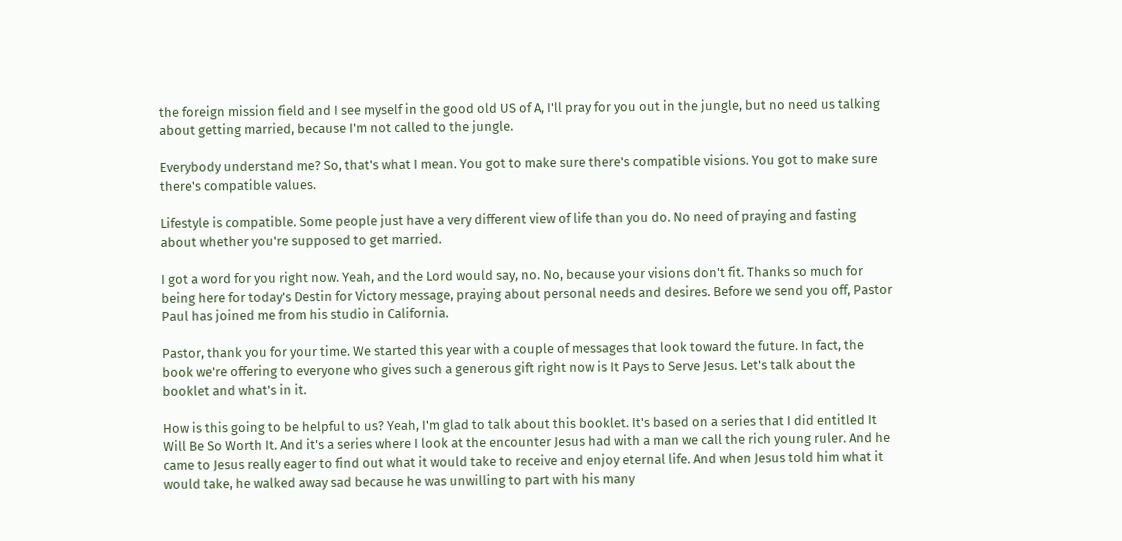the foreign mission field and I see myself in the good old US of A, I'll pray for you out in the jungle, but no need us talking about getting married, because I'm not called to the jungle.

Everybody understand me? So, that's what I mean. You got to make sure there's compatible visions. You got to make sure there's compatible values.

Lifestyle is compatible. Some people just have a very different view of life than you do. No need of praying and fasting about whether you're supposed to get married.

I got a word for you right now. Yeah, and the Lord would say, no. No, because your visions don't fit. Thanks so much for being here for today's Destin for Victory message, praying about personal needs and desires. Before we send you off, Pastor Paul has joined me from his studio in California.

Pastor, thank you for your time. We started this year with a couple of messages that look toward the future. In fact, the book we're offering to everyone who gives such a generous gift right now is It Pays to Serve Jesus. Let's talk about the booklet and what's in it.

How is this going to be helpful to us? Yeah, I'm glad to talk about this booklet. It's based on a series that I did entitled It Will Be So Worth It. And it's a series where I look at the encounter Jesus had with a man we call the rich young ruler. And he came to Jesus really eager to find out what it would take to receive and enjoy eternal life. And when Jesus told him what it would take, he walked away sad because he was unwilling to part with his many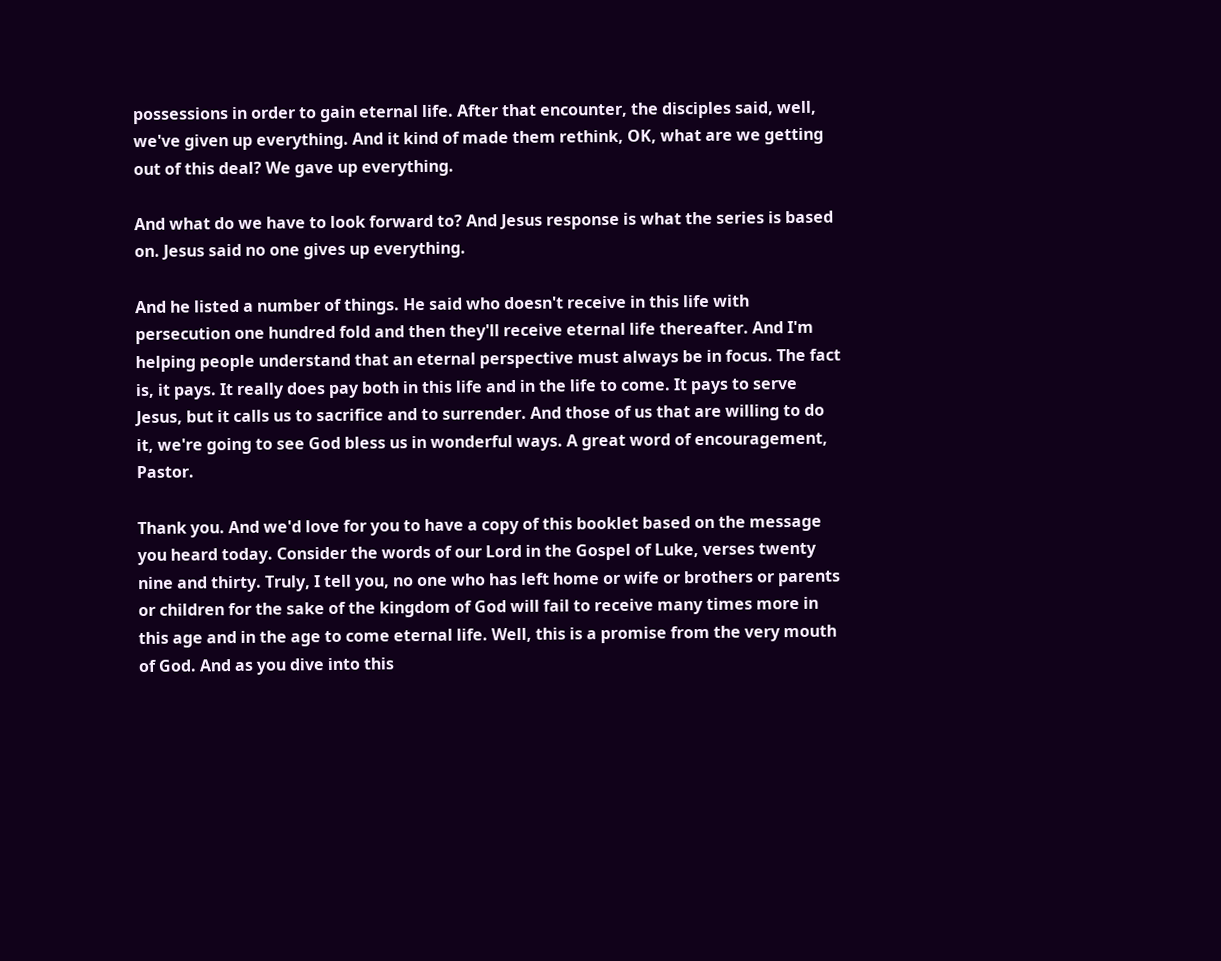possessions in order to gain eternal life. After that encounter, the disciples said, well, we've given up everything. And it kind of made them rethink, OK, what are we getting out of this deal? We gave up everything.

And what do we have to look forward to? And Jesus response is what the series is based on. Jesus said no one gives up everything.

And he listed a number of things. He said who doesn't receive in this life with persecution one hundred fold and then they'll receive eternal life thereafter. And I'm helping people understand that an eternal perspective must always be in focus. The fact is, it pays. It really does pay both in this life and in the life to come. It pays to serve Jesus, but it calls us to sacrifice and to surrender. And those of us that are willing to do it, we're going to see God bless us in wonderful ways. A great word of encouragement, Pastor.

Thank you. And we'd love for you to have a copy of this booklet based on the message you heard today. Consider the words of our Lord in the Gospel of Luke, verses twenty nine and thirty. Truly, I tell you, no one who has left home or wife or brothers or parents or children for the sake of the kingdom of God will fail to receive many times more in this age and in the age to come eternal life. Well, this is a promise from the very mouth of God. And as you dive into this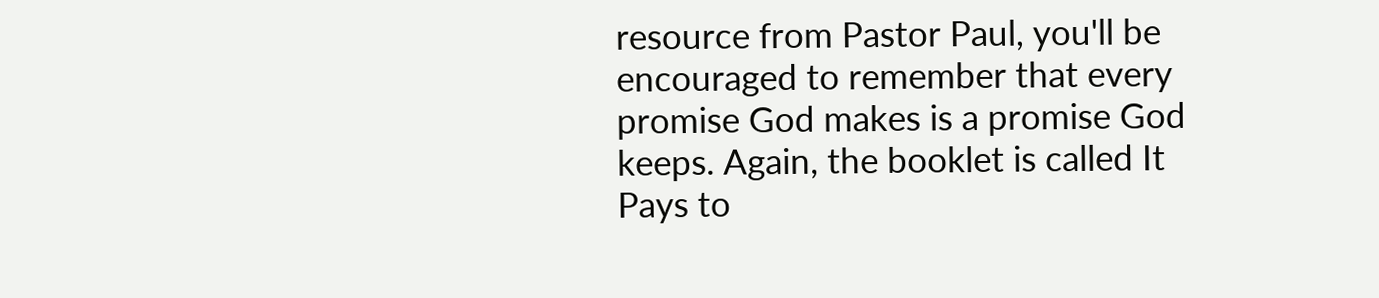resource from Pastor Paul, you'll be encouraged to remember that every promise God makes is a promise God keeps. Again, the booklet is called It Pays to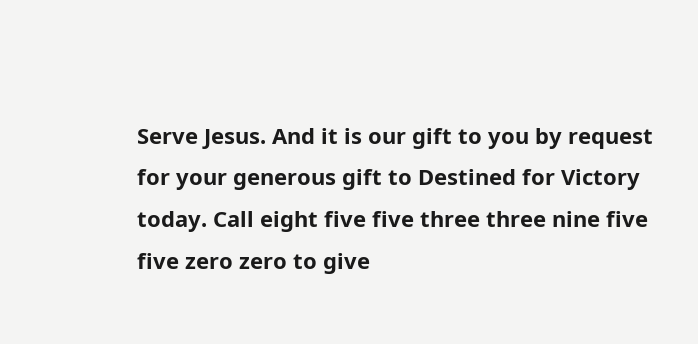Serve Jesus. And it is our gift to you by request for your generous gift to Destined for Victory today. Call eight five five three three nine five five zero zero to give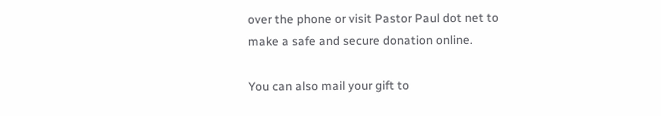over the phone or visit Pastor Paul dot net to make a safe and secure donation online.

You can also mail your gift to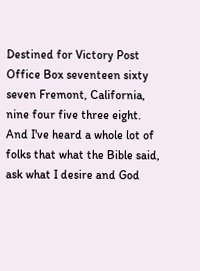Destined for Victory Post Office Box seventeen sixty seven Fremont, California, nine four five three eight. And I've heard a whole lot of folks that what the Bible said, ask what I desire and God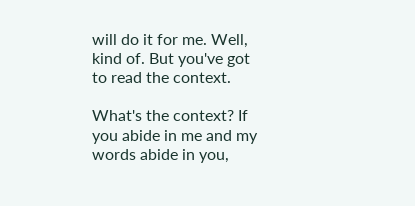will do it for me. Well, kind of. But you've got to read the context.

What's the context? If you abide in me and my words abide in you,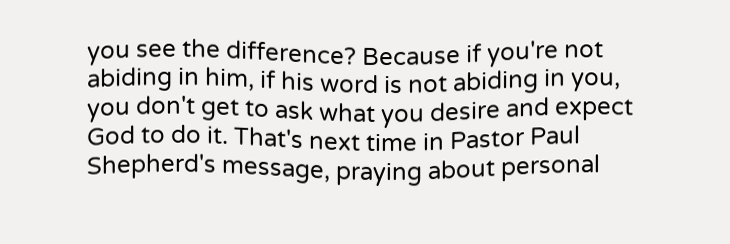you see the difference? Because if you're not abiding in him, if his word is not abiding in you, you don't get to ask what you desire and expect God to do it. That's next time in Pastor Paul Shepherd's message, praying about personal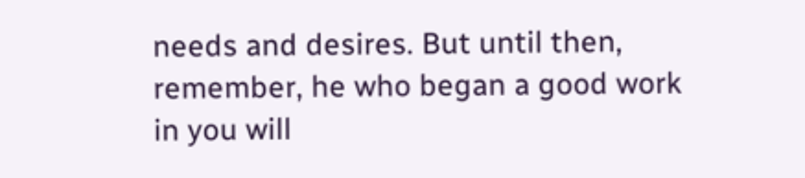needs and desires. But until then, remember, he who began a good work in you will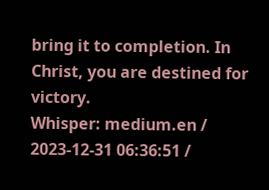bring it to completion. In Christ, you are destined for victory.
Whisper: medium.en / 2023-12-31 06:36:51 /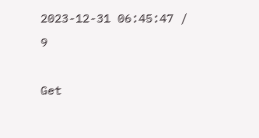2023-12-31 06:45:47 / 9

Get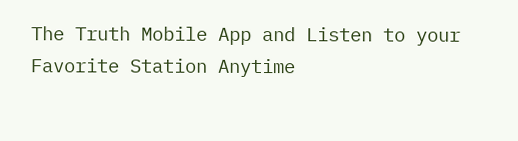The Truth Mobile App and Listen to your Favorite Station Anytime